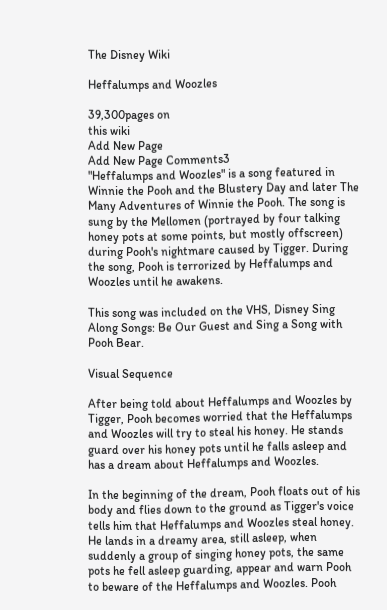The Disney Wiki

Heffalumps and Woozles

39,300pages on
this wiki
Add New Page
Add New Page Comments3
"Heffalumps and Woozles" is a song featured in Winnie the Pooh and the Blustery Day and later The Many Adventures of Winnie the Pooh. The song is sung by the Mellomen (portrayed by four talking honey pots at some points, but mostly offscreen) during Pooh's nightmare caused by Tigger. During the song, Pooh is terrorized by Heffalumps and Woozles until he awakens.

This song was included on the VHS, Disney Sing Along Songs: Be Our Guest and Sing a Song with Pooh Bear.

Visual Sequence

After being told about Heffalumps and Woozles by Tigger, Pooh becomes worried that the Heffalumps and Woozles will try to steal his honey. He stands guard over his honey pots until he falls asleep and has a dream about Heffalumps and Woozles.

In the beginning of the dream, Pooh floats out of his body and flies down to the ground as Tigger's voice tells him that Heffalumps and Woozles steal honey. He lands in a dreamy area, still asleep, when suddenly a group of singing honey pots, the same pots he fell asleep guarding, appear and warn Pooh to beware of the Heffalumps and Woozles. Pooh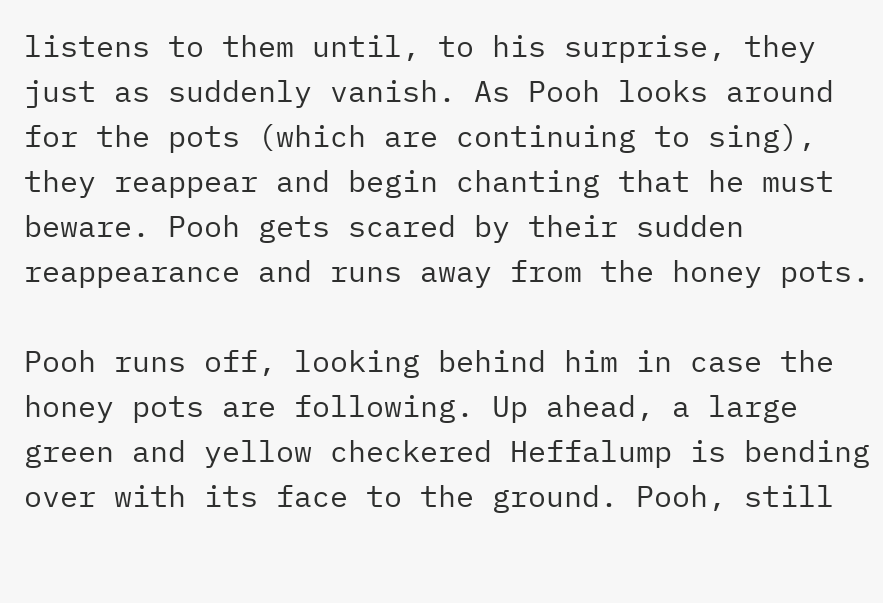listens to them until, to his surprise, they just as suddenly vanish. As Pooh looks around for the pots (which are continuing to sing), they reappear and begin chanting that he must beware. Pooh gets scared by their sudden reappearance and runs away from the honey pots.

Pooh runs off, looking behind him in case the honey pots are following. Up ahead, a large green and yellow checkered Heffalump is bending over with its face to the ground. Pooh, still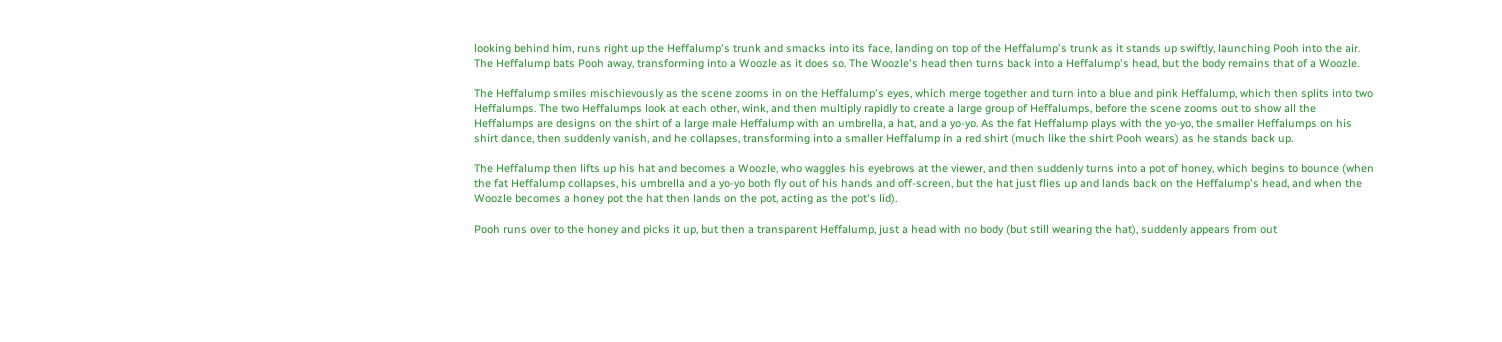looking behind him, runs right up the Heffalump's trunk and smacks into its face, landing on top of the Heffalump's trunk as it stands up swiftly, launching Pooh into the air. The Heffalump bats Pooh away, transforming into a Woozle as it does so. The Woozle's head then turns back into a Heffalump's head, but the body remains that of a Woozle.

The Heffalump smiles mischievously as the scene zooms in on the Heffalump's eyes, which merge together and turn into a blue and pink Heffalump, which then splits into two Heffalumps. The two Heffalumps look at each other, wink, and then multiply rapidly to create a large group of Heffalumps, before the scene zooms out to show all the Heffalumps are designs on the shirt of a large male Heffalump with an umbrella, a hat, and a yo-yo. As the fat Heffalump plays with the yo-yo, the smaller Heffalumps on his shirt dance, then suddenly vanish, and he collapses, transforming into a smaller Heffalump in a red shirt (much like the shirt Pooh wears) as he stands back up.

The Heffalump then lifts up his hat and becomes a Woozle, who waggles his eyebrows at the viewer, and then suddenly turns into a pot of honey, which begins to bounce (when the fat Heffalump collapses, his umbrella and a yo-yo both fly out of his hands and off-screen, but the hat just flies up and lands back on the Heffalump's head, and when the Woozle becomes a honey pot the hat then lands on the pot, acting as the pot's lid).

Pooh runs over to the honey and picks it up, but then a transparent Heffalump, just a head with no body (but still wearing the hat), suddenly appears from out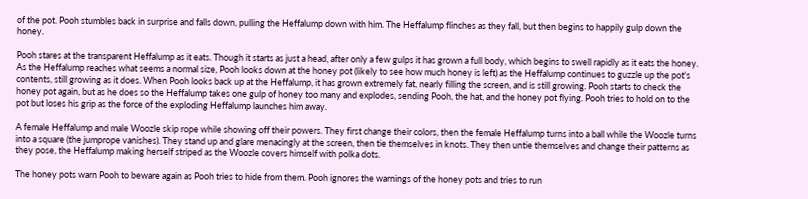of the pot. Pooh stumbles back in surprise and falls down, pulling the Heffalump down with him. The Heffalump flinches as they fall, but then begins to happily gulp down the honey.

Pooh stares at the transparent Heffalump as it eats. Though it starts as just a head, after only a few gulps it has grown a full body, which begins to swell rapidly as it eats the honey. As the Heffalump reaches what seems a normal size, Pooh looks down at the honey pot (likely to see how much honey is left) as the Heffalump continues to guzzle up the pot's contents, still growing as it does. When Pooh looks back up at the Heffalump, it has grown extremely fat, nearly filling the screen, and is still growing. Pooh starts to check the honey pot again, but as he does so the Heffalump takes one gulp of honey too many and explodes, sending Pooh, the hat, and the honey pot flying. Pooh tries to hold on to the pot but loses his grip as the force of the exploding Heffalump launches him away.

A female Heffalump and male Woozle skip rope while showing off their powers. They first change their colors, then the female Heffalump turns into a ball while the Woozle turns into a square (the jumprope vanishes). They stand up and glare menacingly at the screen, then tie themselves in knots. They then untie themselves and change their patterns as they pose, the Heffalump making herself striped as the Woozle covers himself with polka dots.

The honey pots warn Pooh to beware again as Pooh tries to hide from them. Pooh ignores the warnings of the honey pots and tries to run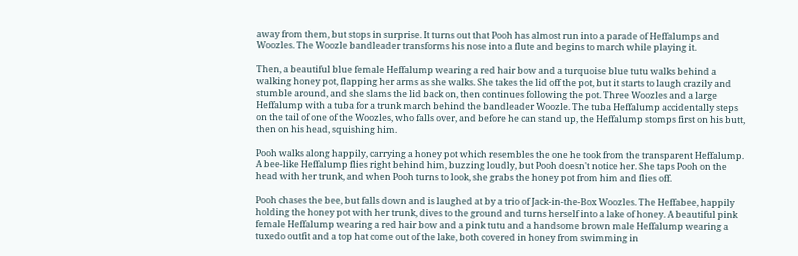away from them, but stops in surprise. It turns out that Pooh has almost run into a parade of Heffalumps and Woozles. The Woozle bandleader transforms his nose into a flute and begins to march while playing it.

Then, a beautiful blue female Heffalump wearing a red hair bow and a turquoise blue tutu walks behind a walking honey pot, flapping her arms as she walks. She takes the lid off the pot, but it starts to laugh crazily and stumble around, and she slams the lid back on, then continues following the pot. Three Woozles and a large Heffalump with a tuba for a trunk march behind the bandleader Woozle. The tuba Heffalump accidentally steps on the tail of one of the Woozles, who falls over, and before he can stand up, the Heffalump stomps first on his butt, then on his head, squishing him.

Pooh walks along happily, carrying a honey pot which resembles the one he took from the transparent Heffalump. A bee-like Heffalump flies right behind him, buzzing loudly, but Pooh doesn't notice her. She taps Pooh on the head with her trunk, and when Pooh turns to look, she grabs the honey pot from him and flies off.

Pooh chases the bee, but falls down and is laughed at by a trio of Jack-in-the-Box Woozles. The Heffabee, happily holding the honey pot with her trunk, dives to the ground and turns herself into a lake of honey. A beautiful pink female Heffalump wearing a red hair bow and a pink tutu and a handsome brown male Heffalump wearing a tuxedo outfit and a top hat come out of the lake, both covered in honey from swimming in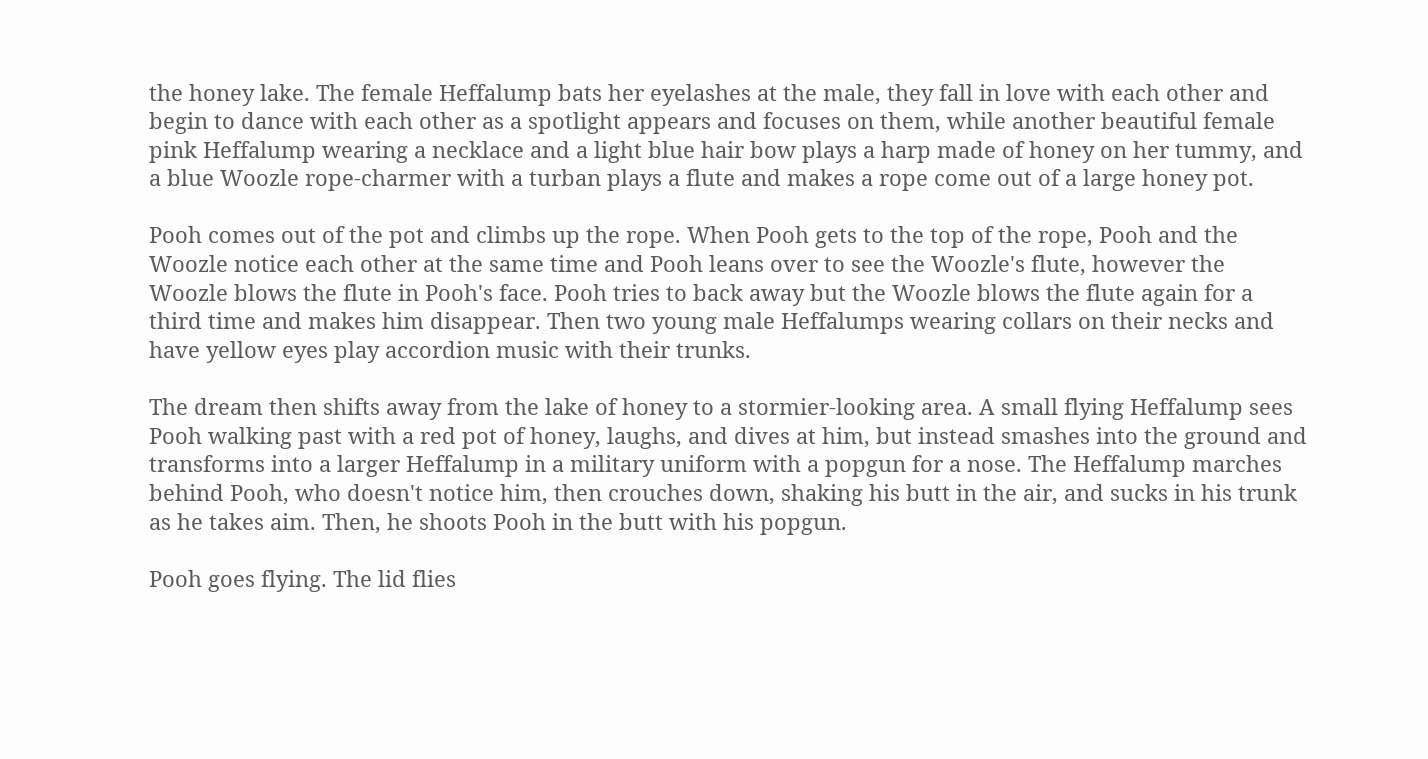the honey lake. The female Heffalump bats her eyelashes at the male, they fall in love with each other and begin to dance with each other as a spotlight appears and focuses on them, while another beautiful female pink Heffalump wearing a necklace and a light blue hair bow plays a harp made of honey on her tummy, and a blue Woozle rope-charmer with a turban plays a flute and makes a rope come out of a large honey pot.

Pooh comes out of the pot and climbs up the rope. When Pooh gets to the top of the rope, Pooh and the Woozle notice each other at the same time and Pooh leans over to see the Woozle's flute, however the Woozle blows the flute in Pooh's face. Pooh tries to back away but the Woozle blows the flute again for a third time and makes him disappear. Then two young male Heffalumps wearing collars on their necks and have yellow eyes play accordion music with their trunks.

The dream then shifts away from the lake of honey to a stormier-looking area. A small flying Heffalump sees Pooh walking past with a red pot of honey, laughs, and dives at him, but instead smashes into the ground and transforms into a larger Heffalump in a military uniform with a popgun for a nose. The Heffalump marches behind Pooh, who doesn't notice him, then crouches down, shaking his butt in the air, and sucks in his trunk as he takes aim. Then, he shoots Pooh in the butt with his popgun.

Pooh goes flying. The lid flies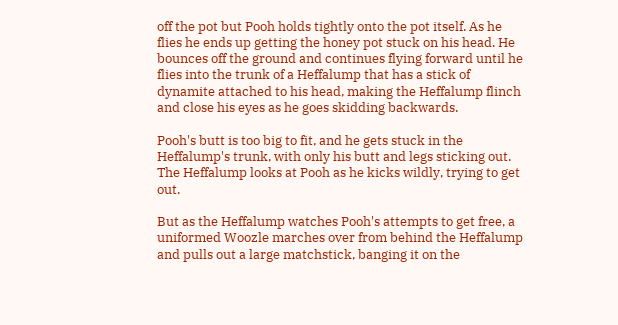off the pot but Pooh holds tightly onto the pot itself. As he flies he ends up getting the honey pot stuck on his head. He bounces off the ground and continues flying forward until he flies into the trunk of a Heffalump that has a stick of dynamite attached to his head, making the Heffalump flinch and close his eyes as he goes skidding backwards.

Pooh's butt is too big to fit, and he gets stuck in the Heffalump's trunk, with only his butt and legs sticking out. The Heffalump looks at Pooh as he kicks wildly, trying to get out.

But as the Heffalump watches Pooh's attempts to get free, a uniformed Woozle marches over from behind the Heffalump and pulls out a large matchstick, banging it on the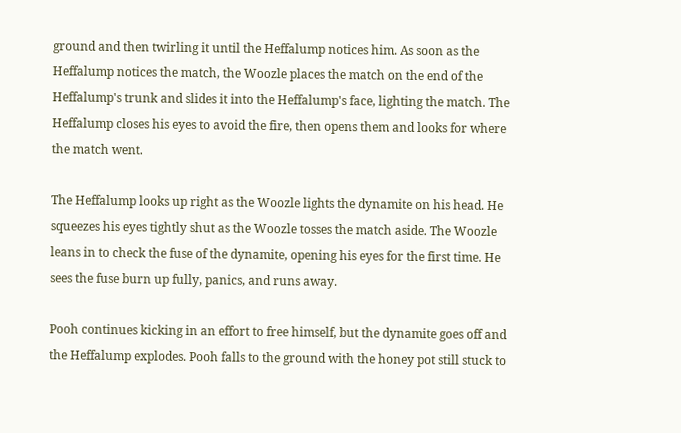ground and then twirling it until the Heffalump notices him. As soon as the Heffalump notices the match, the Woozle places the match on the end of the Heffalump's trunk and slides it into the Heffalump's face, lighting the match. The Heffalump closes his eyes to avoid the fire, then opens them and looks for where the match went.

The Heffalump looks up right as the Woozle lights the dynamite on his head. He squeezes his eyes tightly shut as the Woozle tosses the match aside. The Woozle leans in to check the fuse of the dynamite, opening his eyes for the first time. He sees the fuse burn up fully, panics, and runs away.

Pooh continues kicking in an effort to free himself, but the dynamite goes off and the Heffalump explodes. Pooh falls to the ground with the honey pot still stuck to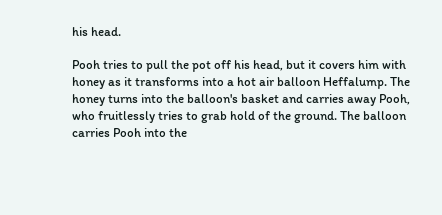his head.

Pooh tries to pull the pot off his head, but it covers him with honey as it transforms into a hot air balloon Heffalump. The honey turns into the balloon's basket and carries away Pooh, who fruitlessly tries to grab hold of the ground. The balloon carries Pooh into the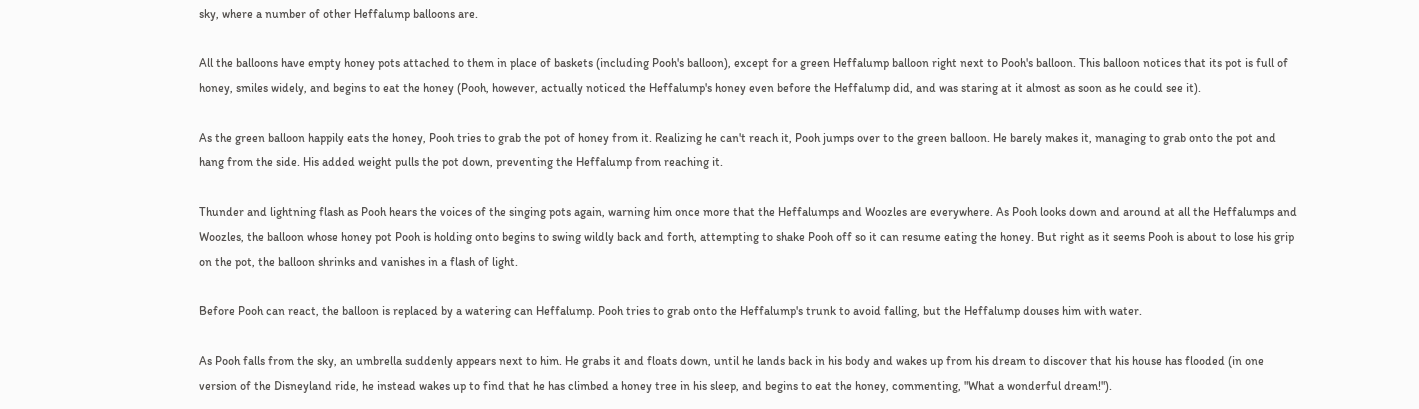sky, where a number of other Heffalump balloons are.

All the balloons have empty honey pots attached to them in place of baskets (including Pooh's balloon), except for a green Heffalump balloon right next to Pooh's balloon. This balloon notices that its pot is full of honey, smiles widely, and begins to eat the honey (Pooh, however, actually noticed the Heffalump's honey even before the Heffalump did, and was staring at it almost as soon as he could see it).

As the green balloon happily eats the honey, Pooh tries to grab the pot of honey from it. Realizing he can't reach it, Pooh jumps over to the green balloon. He barely makes it, managing to grab onto the pot and hang from the side. His added weight pulls the pot down, preventing the Heffalump from reaching it.

Thunder and lightning flash as Pooh hears the voices of the singing pots again, warning him once more that the Heffalumps and Woozles are everywhere. As Pooh looks down and around at all the Heffalumps and Woozles, the balloon whose honey pot Pooh is holding onto begins to swing wildly back and forth, attempting to shake Pooh off so it can resume eating the honey. But right as it seems Pooh is about to lose his grip on the pot, the balloon shrinks and vanishes in a flash of light.

Before Pooh can react, the balloon is replaced by a watering can Heffalump. Pooh tries to grab onto the Heffalump's trunk to avoid falling, but the Heffalump douses him with water.

As Pooh falls from the sky, an umbrella suddenly appears next to him. He grabs it and floats down, until he lands back in his body and wakes up from his dream to discover that his house has flooded (in one version of the Disneyland ride, he instead wakes up to find that he has climbed a honey tree in his sleep, and begins to eat the honey, commenting, "What a wonderful dream!").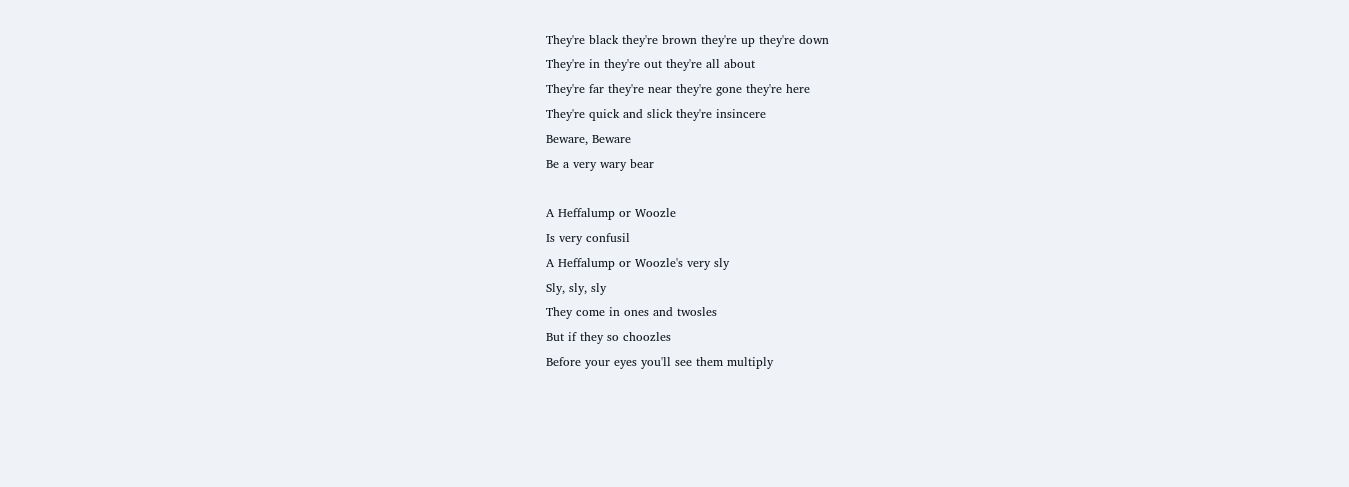They're black they're brown they're up they're down
They're in they're out they're all about
They're far they're near they're gone they're here
They're quick and slick they're insincere
Beware, Beware
Be a very wary bear

A Heffalump or Woozle
Is very confusil
A Heffalump or Woozle's very sly
Sly, sly, sly
They come in ones and twosles
But if they so choozles
Before your eyes you'll see them multiply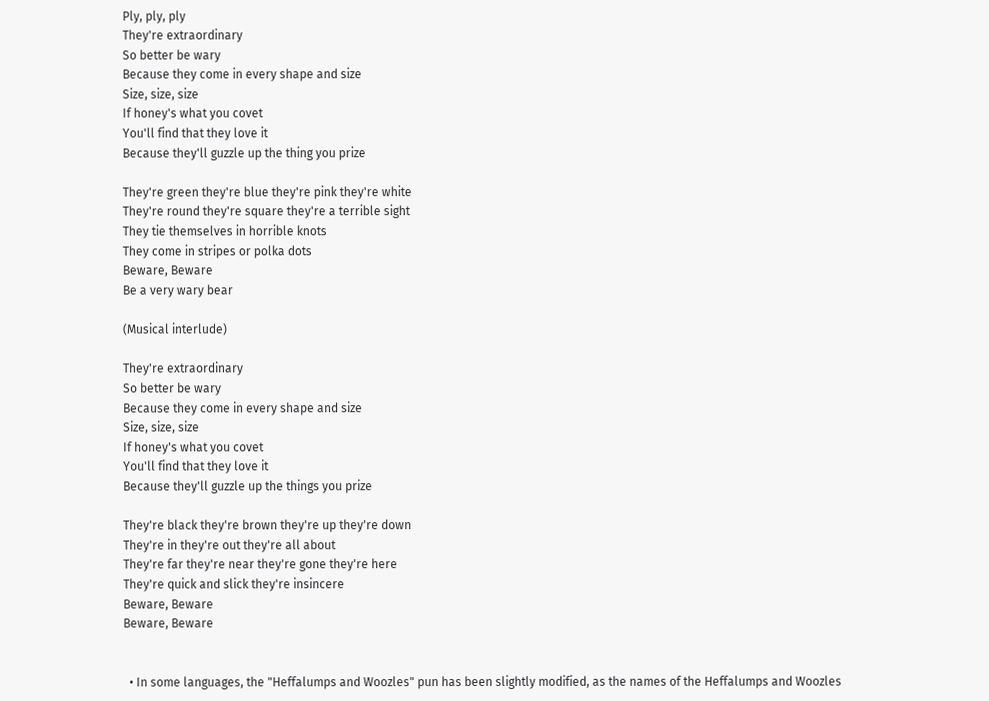Ply, ply, ply
They're extraordinary
So better be wary
Because they come in every shape and size
Size, size, size
If honey's what you covet
You'll find that they love it
Because they'll guzzle up the thing you prize

They're green they're blue they're pink they're white
They're round they're square they're a terrible sight
They tie themselves in horrible knots
They come in stripes or polka dots
Beware, Beware
Be a very wary bear

(Musical interlude)

They're extraordinary
So better be wary
Because they come in every shape and size
Size, size, size
If honey's what you covet
You'll find that they love it
Because they'll guzzle up the things you prize

They're black they're brown they're up they're down
They're in they're out they're all about
They're far they're near they're gone they're here
They're quick and slick they're insincere
Beware, Beware
Beware, Beware


  • In some languages, the "Heffalumps and Woozles" pun has been slightly modified, as the names of the Heffalumps and Woozles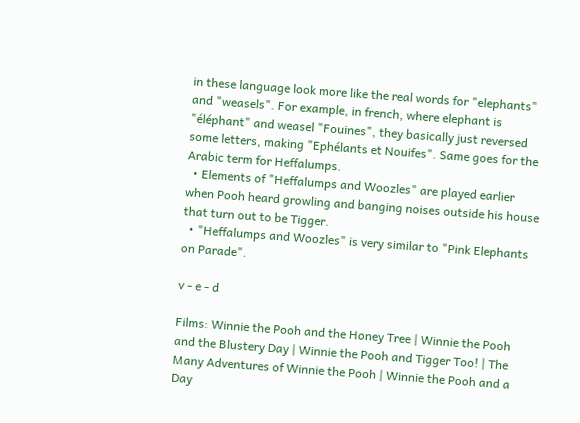in these language look more like the real words for "elephants" and "weasels". For example, in french, where elephant is "éléphant" and weasel "Fouines", they basically just reversed some letters, making "Ephélants et Nouifes". Same goes for the Arabic term for Heffalumps.
  • Elements of "Heffalumps and Woozles" are played earlier when Pooh heard growling and banging noises outside his house that turn out to be Tigger.
  • "Heffalumps and Woozles" is very similar to "Pink Elephants on Parade".

v - e - d

Films: Winnie the Pooh and the Honey Tree | Winnie the Pooh and the Blustery Day | Winnie the Pooh and Tigger Too! | The Many Adventures of Winnie the Pooh | Winnie the Pooh and a Day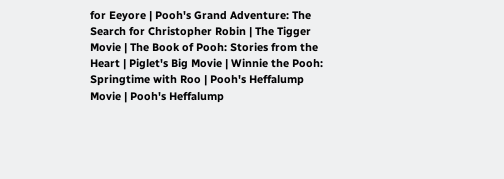for Eeyore | Pooh's Grand Adventure: The Search for Christopher Robin | The Tigger Movie | The Book of Pooh: Stories from the Heart | Piglet's Big Movie | Winnie the Pooh: Springtime with Roo | Pooh's Heffalump Movie | Pooh's Heffalump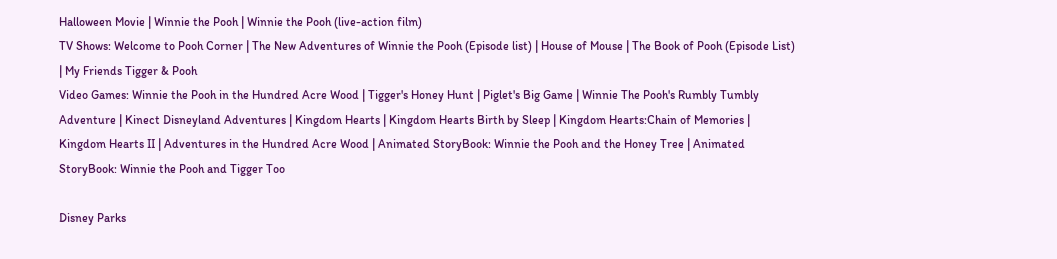Halloween Movie | Winnie the Pooh | Winnie the Pooh (live-action film)
TV Shows: Welcome to Pooh Corner | The New Adventures of Winnie the Pooh (Episode list) | House of Mouse | The Book of Pooh (Episode List) | My Friends Tigger & Pooh
Video Games: Winnie the Pooh in the Hundred Acre Wood | Tigger's Honey Hunt | Piglet's Big Game | Winnie The Pooh's Rumbly Tumbly Adventure | Kinect Disneyland Adventures | Kingdom Hearts | Kingdom Hearts Birth by Sleep | Kingdom Hearts:Chain of Memories | Kingdom Hearts II | Adventures in the Hundred Acre Wood | Animated StoryBook: Winnie the Pooh and the Honey Tree | Animated StoryBook: Winnie the Pooh and Tigger Too

Disney Parks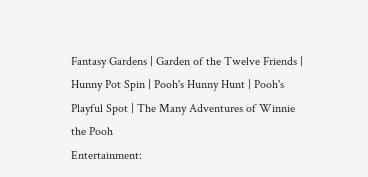Fantasy Gardens | Garden of the Twelve Friends | Hunny Pot Spin | Pooh's Hunny Hunt | Pooh's Playful Spot | The Many Adventures of Winnie the Pooh
Entertainment: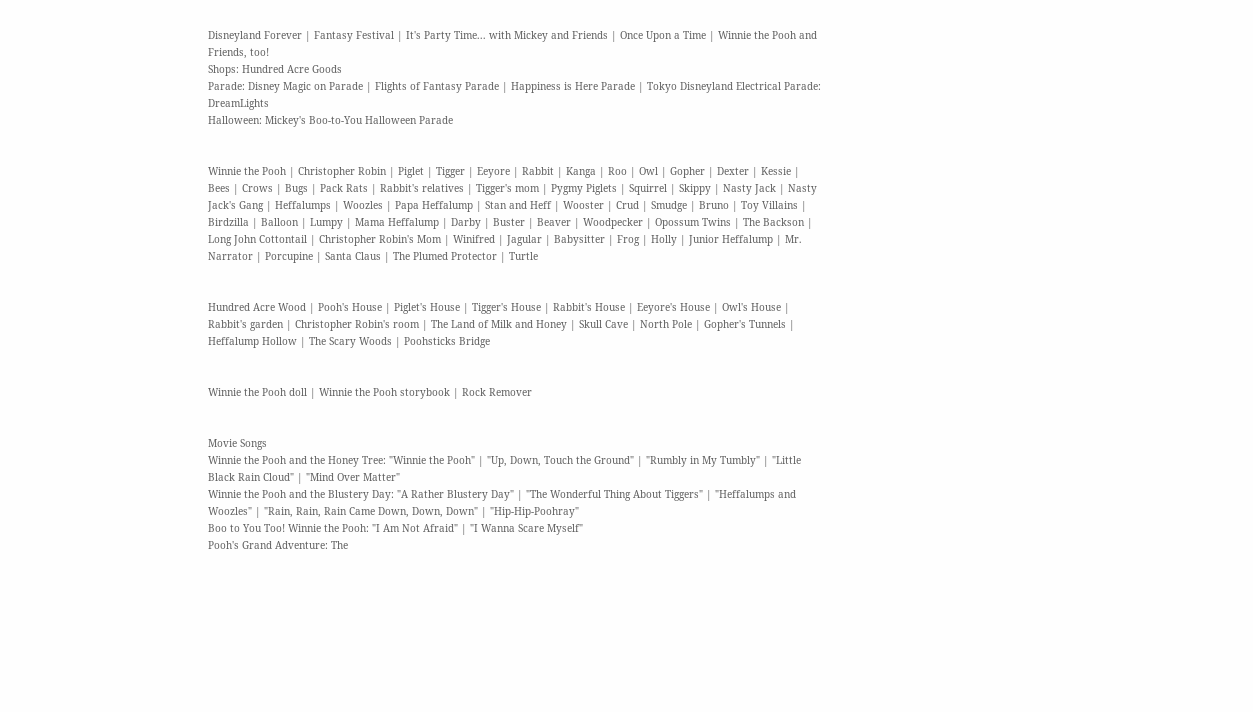Disneyland Forever | Fantasy Festival | It's Party Time... with Mickey and Friends | Once Upon a Time | Winnie the Pooh and Friends, too!
Shops: Hundred Acre Goods
Parade: Disney Magic on Parade | Flights of Fantasy Parade | Happiness is Here Parade | Tokyo Disneyland Electrical Parade: DreamLights
Halloween: Mickey's Boo-to-You Halloween Parade


Winnie the Pooh | Christopher Robin | Piglet | Tigger | Eeyore | Rabbit | Kanga | Roo | Owl | Gopher | Dexter | Kessie | Bees | Crows | Bugs | Pack Rats | Rabbit's relatives | Tigger's mom | Pygmy Piglets | Squirrel | Skippy | Nasty Jack | Nasty Jack's Gang | Heffalumps | Woozles | Papa Heffalump | Stan and Heff | Wooster | Crud | Smudge | Bruno | Toy Villains | Birdzilla | Balloon | Lumpy | Mama Heffalump | Darby | Buster | Beaver | Woodpecker | Opossum Twins | The Backson | Long John Cottontail | Christopher Robin's Mom | Winifred | Jagular | Babysitter | Frog | Holly | Junior Heffalump | Mr. Narrator | Porcupine | Santa Claus | The Plumed Protector | Turtle


Hundred Acre Wood | Pooh's House | Piglet's House | Tigger's House | Rabbit's House | Eeyore's House | Owl's House | Rabbit's garden | Christopher Robin's room | The Land of Milk and Honey | Skull Cave | North Pole | Gopher's Tunnels | Heffalump Hollow | The Scary Woods | Poohsticks Bridge


Winnie the Pooh doll | Winnie the Pooh storybook | Rock Remover


Movie Songs
Winnie the Pooh and the Honey Tree: "Winnie the Pooh" | "Up, Down, Touch the Ground" | "Rumbly in My Tumbly" | "Little Black Rain Cloud" | "Mind Over Matter"
Winnie the Pooh and the Blustery Day: "A Rather Blustery Day" | "The Wonderful Thing About Tiggers" | "Heffalumps and Woozles" | "Rain, Rain, Rain Came Down, Down, Down" | "Hip-Hip-Poohray"
Boo to You Too! Winnie the Pooh: "I Am Not Afraid" | "I Wanna Scare Myself"
Pooh's Grand Adventure: The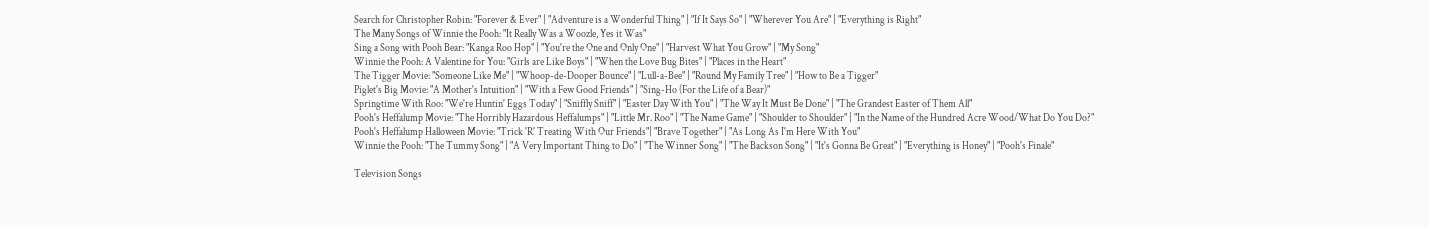Search for Christopher Robin: "Forever & Ever" | "Adventure is a Wonderful Thing" | "If It Says So" | "Wherever You Are" | "Everything is Right"
The Many Songs of Winnie the Pooh: "It Really Was a Woozle, Yes it Was"
Sing a Song with Pooh Bear: "Kanga Roo Hop" | "You're the One and Only One" | "Harvest What You Grow" | "My Song"
Winnie the Pooh: A Valentine for You: "Girls are Like Boys" | "When the Love Bug Bites" | "Places in the Heart"
The Tigger Movie: "Someone Like Me" | "Whoop-de-Dooper Bounce" | "Lull-a-Bee" | "Round My Family Tree" | "How to Be a Tigger"
Piglet's Big Movie: "A Mother's Intuition" | "With a Few Good Friends" | "Sing-Ho (For the Life of a Bear)"
Springtime With Roo: "We're Huntin' Eggs Today" | "Sniffly Sniff" | "Easter Day With You" | "The Way It Must Be Done" | "The Grandest Easter of Them All"
Pooh's Heffalump Movie: "The Horribly Hazardous Heffalumps" | "Little Mr. Roo" | "The Name Game" | "Shoulder to Shoulder" | "In the Name of the Hundred Acre Wood/What Do You Do?"
Pooh's Heffalump Halloween Movie: "Trick 'R' Treating With Our Friends"| "Brave Together" | "As Long As I'm Here With You"
Winnie the Pooh: "The Tummy Song" | "A Very Important Thing to Do" | "The Winner Song" | "The Backson Song" | "It's Gonna Be Great" | "Everything is Honey" | "Pooh's Finale"

Television Songs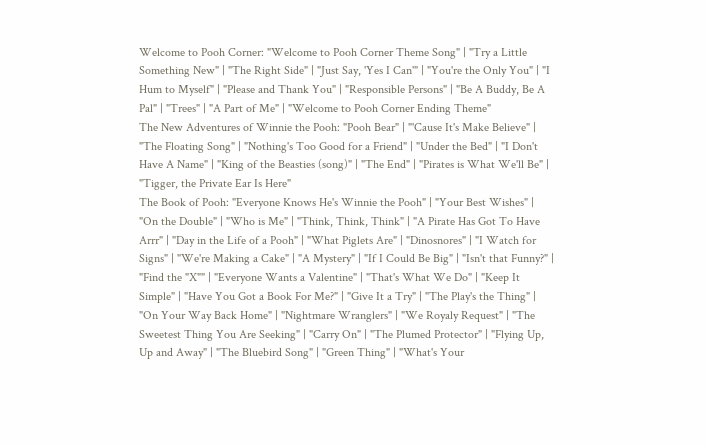Welcome to Pooh Corner: "Welcome to Pooh Corner Theme Song" | "Try a Little Something New" | "The Right Side" | "Just Say, 'Yes I Can'" | "You're the Only You" | "I Hum to Myself" | "Please and Thank You" | "Responsible Persons" | "Be A Buddy, Be A Pal" | "Trees" | "A Part of Me" | "Welcome to Pooh Corner Ending Theme"
The New Adventures of Winnie the Pooh: "Pooh Bear" | "'Cause It's Make Believe" | "The Floating Song" | "Nothing's Too Good for a Friend" | "Under the Bed" | "I Don't Have A Name" | "King of the Beasties (song)" | "The End" | "Pirates is What We'll Be" | "Tigger, the Private Ear Is Here"
The Book of Pooh: "Everyone Knows He's Winnie the Pooh" | "Your Best Wishes" | "On the Double" | "Who is Me" | "Think, Think, Think" | "A Pirate Has Got To Have Arrr" | "Day in the Life of a Pooh" | "What Piglets Are" | "Dinosnores" | "I Watch for Signs" | "We're Making a Cake" | "A Mystery" | "If I Could Be Big" | "Isn't that Funny?" | "Find the "X"" | "Everyone Wants a Valentine" | "That's What We Do" | "Keep It Simple" | "Have You Got a Book For Me?" | "Give It a Try" | "The Play's the Thing" | "On Your Way Back Home" | "Nightmare Wranglers" | "We Royaly Request" | "The Sweetest Thing You Are Seeking" | "Carry On" | "The Plumed Protector" | "Flying Up, Up and Away" | "The Bluebird Song" | "Green Thing" | "What's Your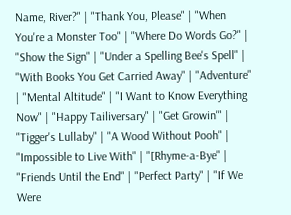Name, River?" | "Thank You, Please" | "When You're a Monster Too" | "Where Do Words Go?" | "Show the Sign" | "Under a Spelling Bee's Spell" | "With Books You Get Carried Away" | "Adventure" | "Mental Altitude" | "I Want to Know Everything Now" | "Happy Tailiversary" | "Get Growin'" | "Tigger's Lullaby" | "A Wood Without Pooh" | "Impossible to Live With" | "[Rhyme-a-Bye" | "Friends Until the End" | "Perfect Party" | "If We Were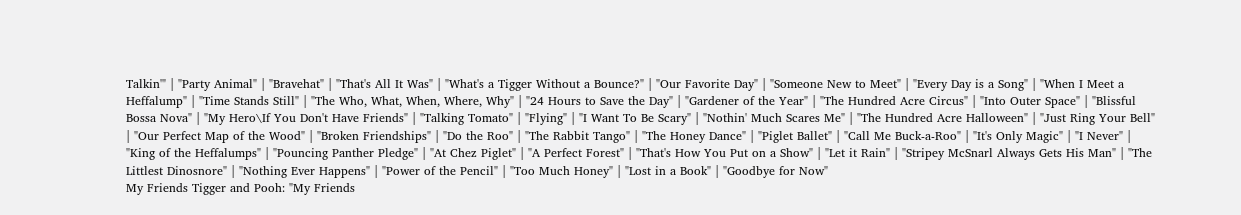Talkin'" | "Party Animal" | "Bravehat" | "That's All It Was" | "What's a Tigger Without a Bounce?" | "Our Favorite Day" | "Someone New to Meet" | "Every Day is a Song" | "When I Meet a Heffalump" | "Time Stands Still" | "The Who, What, When, Where, Why" | "24 Hours to Save the Day" | "Gardener of the Year" | "The Hundred Acre Circus" | "Into Outer Space" | "Blissful Bossa Nova" | "My Hero\If You Don't Have Friends" | "Talking Tomato" | "Flying" | "I Want To Be Scary" | "Nothin' Much Scares Me" | "The Hundred Acre Halloween" | "Just Ring Your Bell" | "Our Perfect Map of the Wood" | "Broken Friendships" | "Do the Roo" | "The Rabbit Tango" | "The Honey Dance" | "Piglet Ballet" | "Call Me Buck-a-Roo" | "It's Only Magic" | "I Never" | "King of the Heffalumps" | "Pouncing Panther Pledge" | "At Chez Piglet" | "A Perfect Forest" | "That's How You Put on a Show" | "Let it Rain" | "Stripey McSnarl Always Gets His Man" | "The Littlest Dinosnore" | "Nothing Ever Happens" | "Power of the Pencil" | "Too Much Honey" | "Lost in a Book" | "Goodbye for Now"
My Friends Tigger and Pooh: "My Friends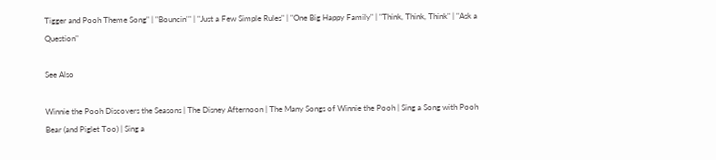Tigger and Pooh Theme Song" | "Bouncin'" | "Just a Few Simple Rules" | "One Big Happy Family" | "Think, Think, Think" | "Ask a Question"

See Also

Winnie the Pooh Discovers the Seasons | The Disney Afternoon | The Many Songs of Winnie the Pooh | Sing a Song with Pooh Bear (and Piglet Too) | Sing a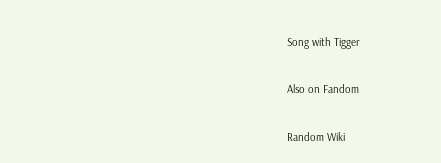Song with Tigger

Also on Fandom

Random Wiki